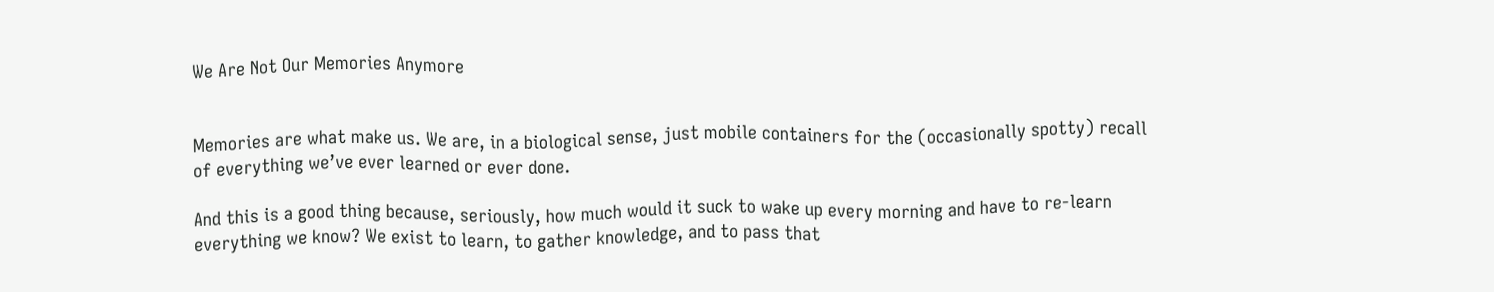We Are Not Our Memories Anymore


Memories are what make us. We are, in a biological sense, just mobile containers for the (occasionally spotty) recall of everything we’ve ever learned or ever done.

And this is a good thing because, seriously, how much would it suck to wake up every morning and have to re-learn everything we know? We exist to learn, to gather knowledge, and to pass that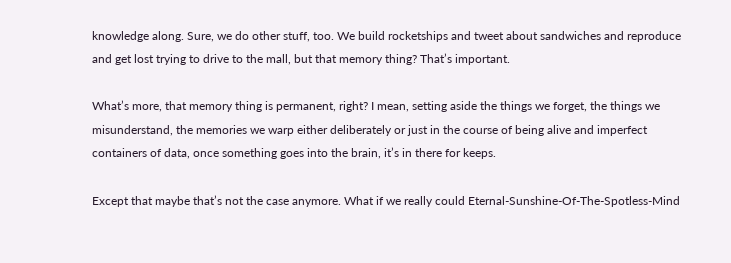knowledge along. Sure, we do other stuff, too. We build rocketships and tweet about sandwiches and reproduce and get lost trying to drive to the mall, but that memory thing? That’s important.

What’s more, that memory thing is permanent, right? I mean, setting aside the things we forget, the things we misunderstand, the memories we warp either deliberately or just in the course of being alive and imperfect containers of data, once something goes into the brain, it’s in there for keeps.

Except that maybe that’s not the case anymore. What if we really could Eternal-Sunshine-Of-The-Spotless-Mind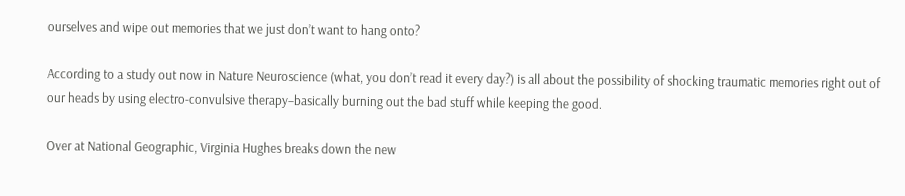ourselves and wipe out memories that we just don’t want to hang onto?

According to a study out now in Nature Neuroscience (what, you don’t read it every day?) is all about the possibility of shocking traumatic memories right out of our heads by using electro-convulsive therapy–basically burning out the bad stuff while keeping the good.

Over at National Geographic, Virginia Hughes breaks down the new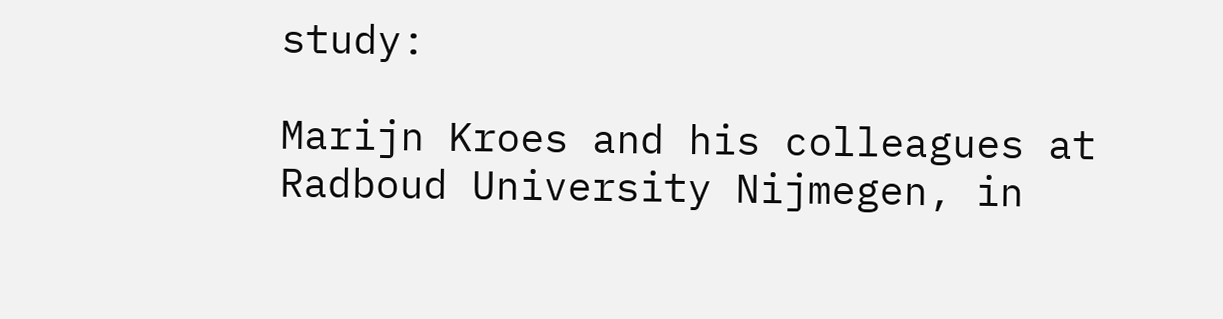study:

Marijn Kroes and his colleagues at Radboud University Nijmegen, in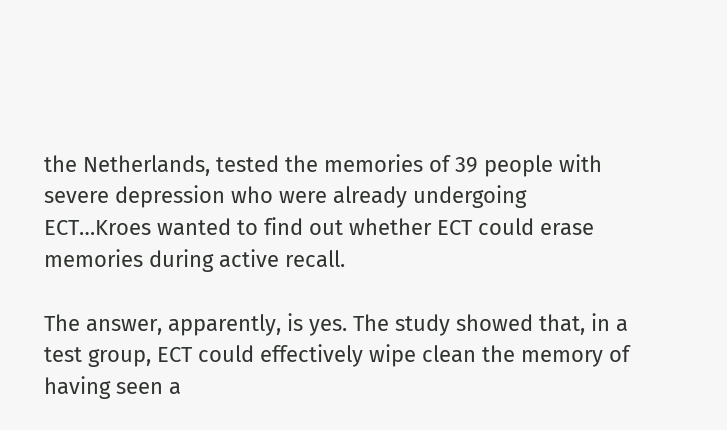the Netherlands, tested the memories of 39 people with severe depression who were already undergoing ECT…Kroes wanted to find out whether ECT could erase memories during active recall.

The answer, apparently, is yes. The study showed that, in a test group, ECT could effectively wipe clean the memory of having seen a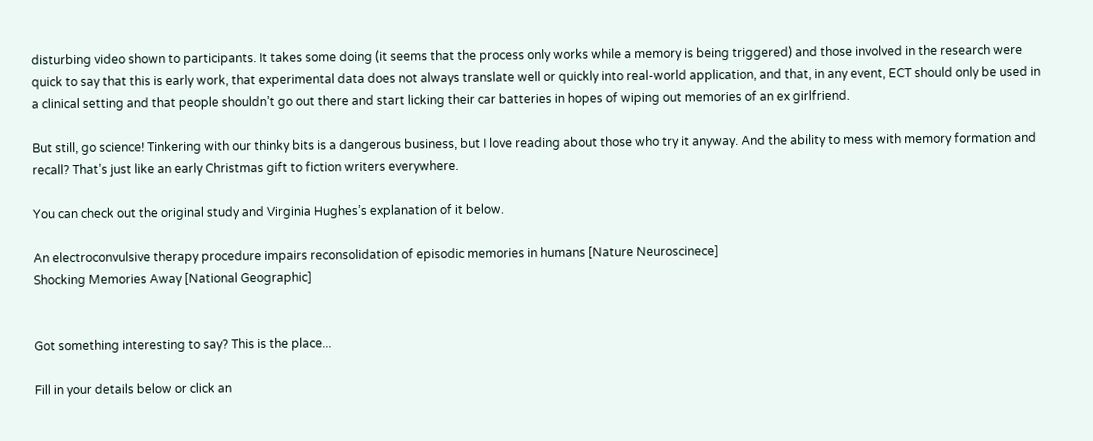disturbing video shown to participants. It takes some doing (it seems that the process only works while a memory is being triggered) and those involved in the research were quick to say that this is early work, that experimental data does not always translate well or quickly into real-world application, and that, in any event, ECT should only be used in a clinical setting and that people shouldn’t go out there and start licking their car batteries in hopes of wiping out memories of an ex girlfriend.

But still, go science! Tinkering with our thinky bits is a dangerous business, but I love reading about those who try it anyway. And the ability to mess with memory formation and recall? That’s just like an early Christmas gift to fiction writers everywhere.

You can check out the original study and Virginia Hughes’s explanation of it below.

An electroconvulsive therapy procedure impairs reconsolidation of episodic memories in humans [Nature Neuroscinece]
Shocking Memories Away [National Geographic]


Got something interesting to say? This is the place...

Fill in your details below or click an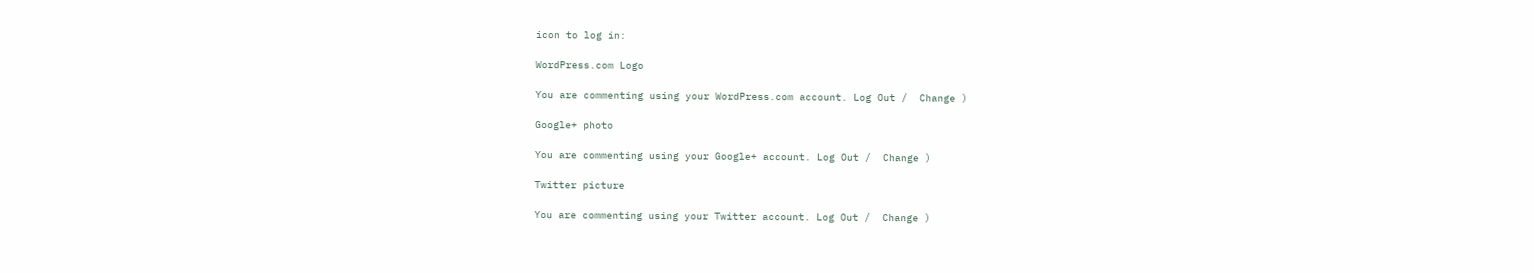icon to log in:

WordPress.com Logo

You are commenting using your WordPress.com account. Log Out /  Change )

Google+ photo

You are commenting using your Google+ account. Log Out /  Change )

Twitter picture

You are commenting using your Twitter account. Log Out /  Change )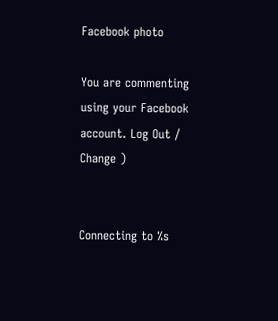Facebook photo

You are commenting using your Facebook account. Log Out /  Change )


Connecting to %s